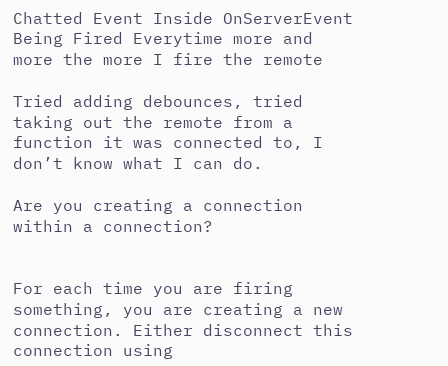Chatted Event Inside OnServerEvent Being Fired Everytime more and more the more I fire the remote

Tried adding debounces, tried taking out the remote from a function it was connected to, I don’t know what I can do.

Are you creating a connection within a connection?


For each time you are firing something, you are creating a new connection. Either disconnect this connection using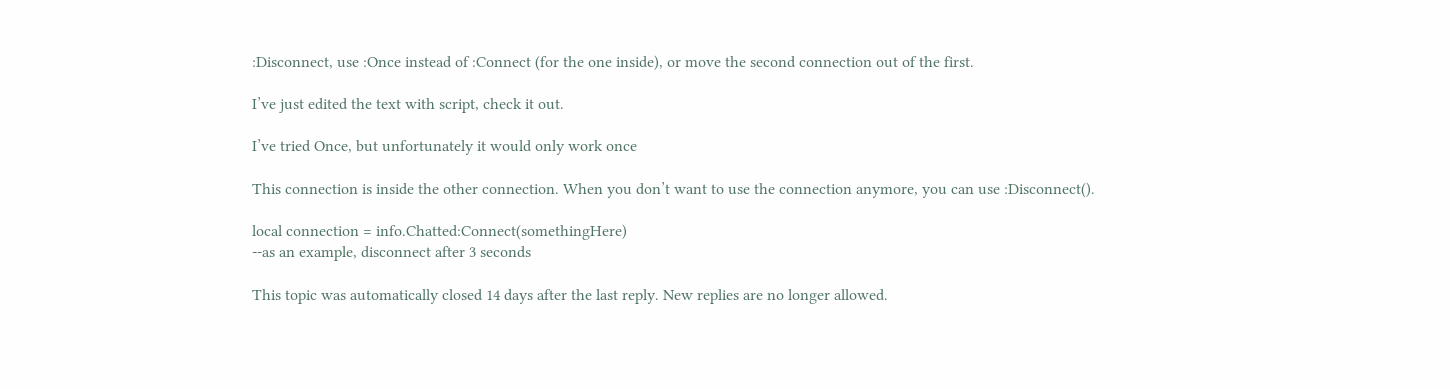:Disconnect, use :Once instead of :Connect (for the one inside), or move the second connection out of the first.

I’ve just edited the text with script, check it out.

I’ve tried Once, but unfortunately it would only work once

This connection is inside the other connection. When you don’t want to use the connection anymore, you can use :Disconnect().

local connection = info.Chatted:Connect(somethingHere)
--as an example, disconnect after 3 seconds

This topic was automatically closed 14 days after the last reply. New replies are no longer allowed.